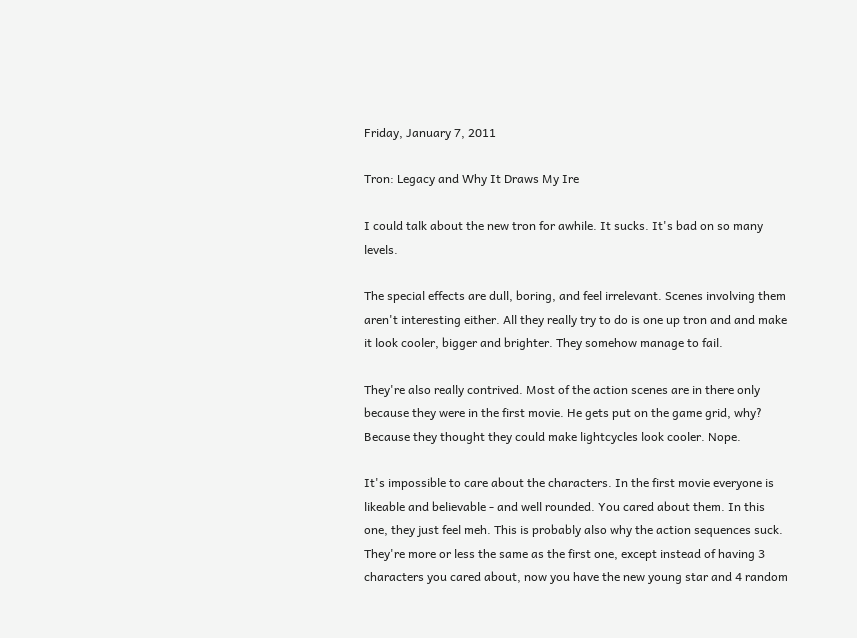Friday, January 7, 2011

Tron: Legacy and Why It Draws My Ire

I could talk about the new tron for awhile. It sucks. It's bad on so many levels.

The special effects are dull, boring, and feel irrelevant. Scenes involving them aren't interesting either. All they really try to do is one up tron and and make it look cooler, bigger and brighter. They somehow manage to fail.

They're also really contrived. Most of the action scenes are in there only because they were in the first movie. He gets put on the game grid, why? Because they thought they could make lightcycles look cooler. Nope.

It's impossible to care about the characters. In the first movie everyone is likeable and believable - and well rounded. You cared about them. In this one, they just feel meh. This is probably also why the action sequences suck. They're more or less the same as the first one, except instead of having 3 characters you cared about, now you have the new young star and 4 random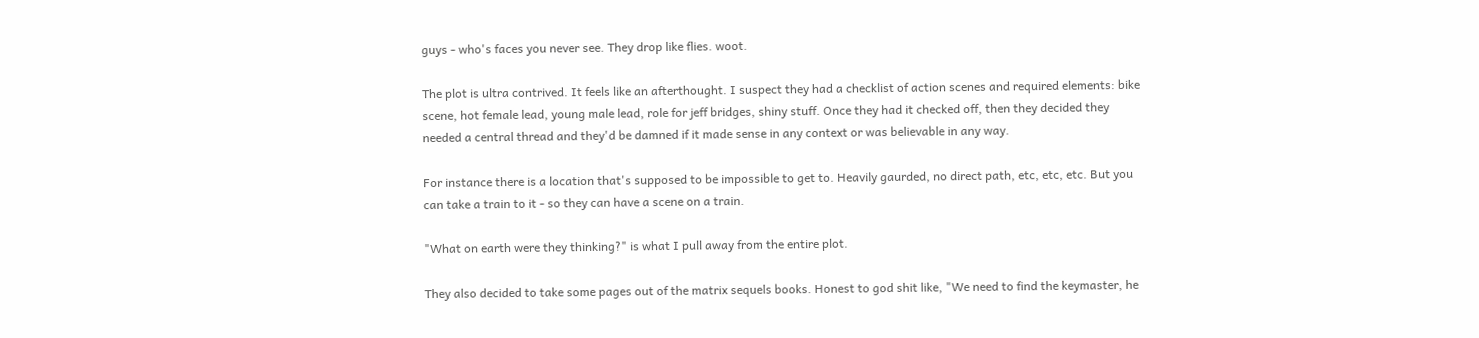guys - who's faces you never see. They drop like flies. woot.

The plot is ultra contrived. It feels like an afterthought. I suspect they had a checklist of action scenes and required elements: bike scene, hot female lead, young male lead, role for jeff bridges, shiny stuff. Once they had it checked off, then they decided they needed a central thread and they'd be damned if it made sense in any context or was believable in any way.

For instance there is a location that's supposed to be impossible to get to. Heavily gaurded, no direct path, etc, etc, etc. But you can take a train to it - so they can have a scene on a train.

"What on earth were they thinking?" is what I pull away from the entire plot.

They also decided to take some pages out of the matrix sequels books. Honest to god shit like, "We need to find the keymaster, he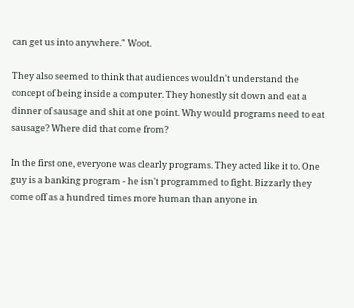can get us into anywhere." Woot.

They also seemed to think that audiences wouldn't understand the concept of being inside a computer. They honestly sit down and eat a dinner of sausage and shit at one point. Why would programs need to eat sausage? Where did that come from?

In the first one, everyone was clearly programs. They acted like it to. One guy is a banking program - he isn't programmed to fight. Bizzarly they come off as a hundred times more human than anyone in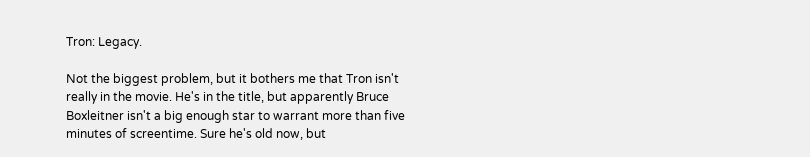Tron: Legacy.

Not the biggest problem, but it bothers me that Tron isn't really in the movie. He's in the title, but apparently Bruce Boxleitner isn't a big enough star to warrant more than five minutes of screentime. Sure he's old now, but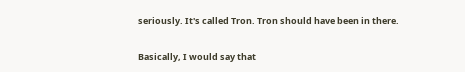seriously. It's called Tron. Tron should have been in there.

Basically, I would say that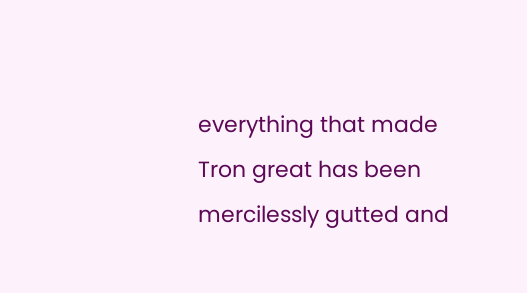everything that made Tron great has been mercilessly gutted and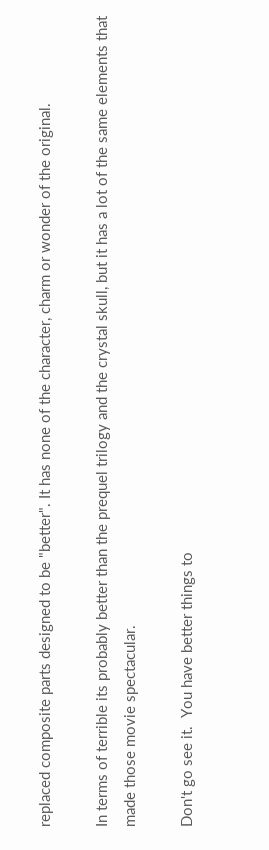replaced composite parts designed to be "better". It has none of the character, charm or wonder of the original.

In terms of terrible its probably better than the prequel trilogy and the crystal skull, but it has a lot of the same elements that made those movie spectacular.

Don't go see it.  You have better things to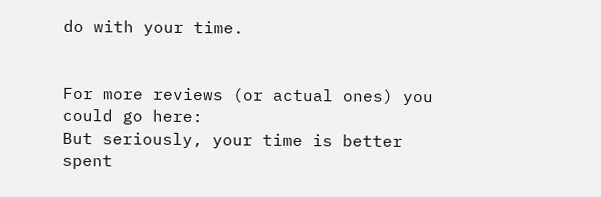do with your time.


For more reviews (or actual ones) you could go here:
But seriously, your time is better spent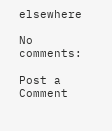elsewhere

No comments:

Post a Comment